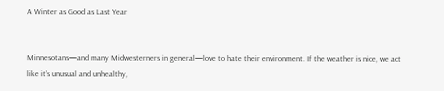A Winter as Good as Last Year


Minnesotans—and many Midwesterners in general—love to hate their environment. If the weather is nice, we act like it’s unusual and unhealthy,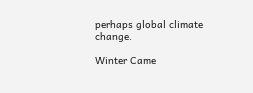perhaps global climate change.

Winter Came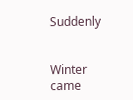Suddenly


Winter came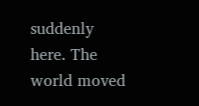suddenly here. The world moved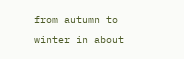from autumn to winter in about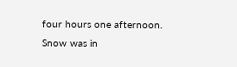four hours one afternoon. Snow was in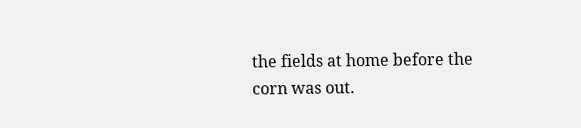the fields at home before the corn was out.